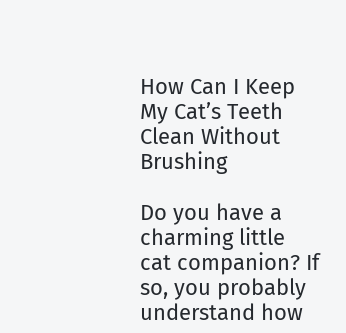How Can I Keep My Cat’s Teeth Clean Without Brushing

Do you have a charming little cat companion? If so, you probably understand how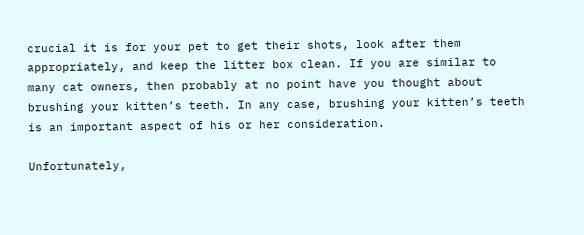crucial it is for your pet to get their shots, look after them appropriately, and keep the litter box clean. If you are similar to many cat owners, then probably at no point have you thought about brushing your kitten’s teeth. In any case, brushing your kitten’s teeth is an important aspect of his or her consideration.

Unfortunately,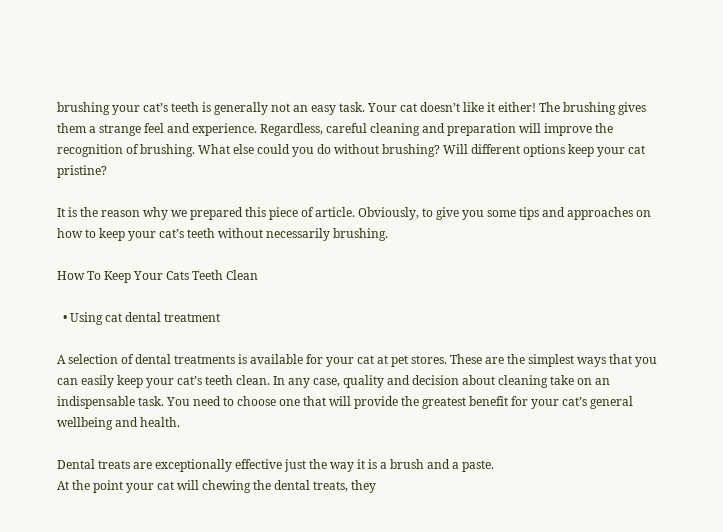brushing your cat’s teeth is generally not an easy task. Your cat doesn’t like it either! The brushing gives them a strange feel and experience. Regardless, careful cleaning and preparation will improve the recognition of brushing. What else could you do without brushing? Will different options keep your cat pristine?

It is the reason why we prepared this piece of article. Obviously, to give you some tips and approaches on how to keep your cat’s teeth without necessarily brushing.

How To Keep Your Cats Teeth Clean

  • Using cat dental treatment

A selection of dental treatments is available for your cat at pet stores. These are the simplest ways that you can easily keep your cat’s teeth clean. In any case, quality and decision about cleaning take on an indispensable task. You need to choose one that will provide the greatest benefit for your cat’s general wellbeing and health.

Dental treats are exceptionally effective just the way it is a brush and a paste.
At the point your cat will chewing the dental treats, they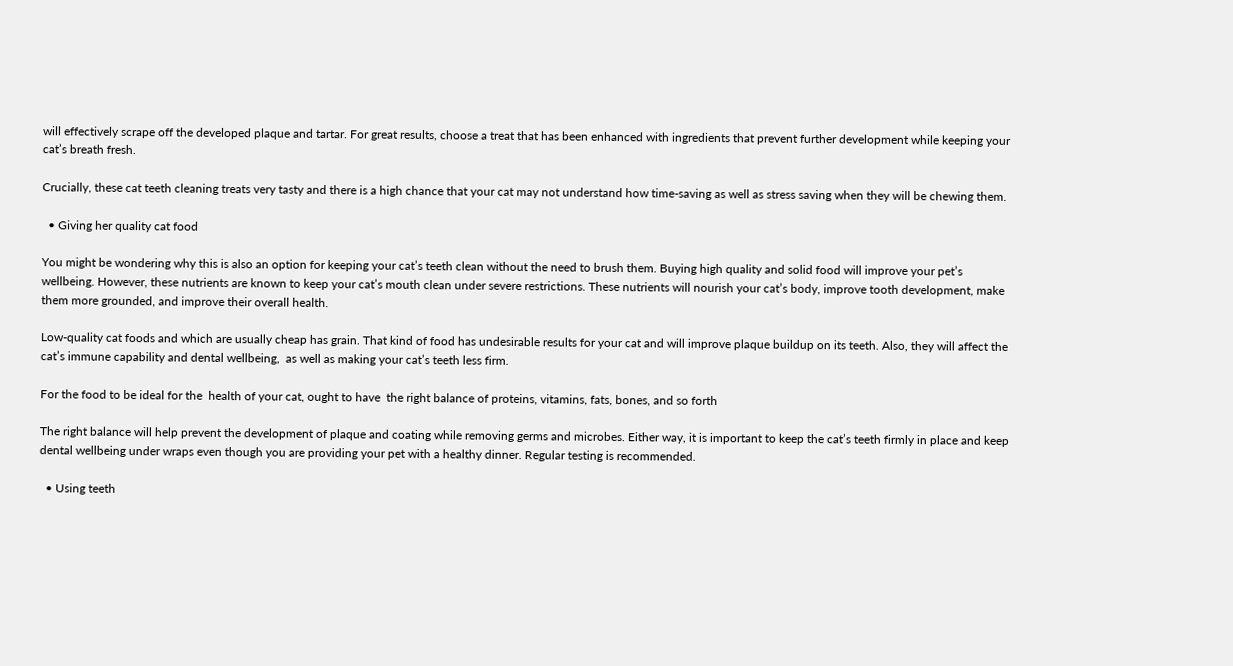will effectively scrape off the developed plaque and tartar. For great results, choose a treat that has been enhanced with ingredients that prevent further development while keeping your cat’s breath fresh.

Crucially, these cat teeth cleaning treats very tasty and there is a high chance that your cat may not understand how time-saving as well as stress saving when they will be chewing them.

  • Giving her quality cat food

You might be wondering why this is also an option for keeping your cat’s teeth clean without the need to brush them. Buying high quality and solid food will improve your pet’s wellbeing. However, these nutrients are known to keep your cat’s mouth clean under severe restrictions. These nutrients will nourish your cat’s body, improve tooth development, make them more grounded, and improve their overall health.

Low-quality cat foods and which are usually cheap has grain. That kind of food has undesirable results for your cat and will improve plaque buildup on its teeth. Also, they will affect the cat’s immune capability and dental wellbeing,  as well as making your cat’s teeth less firm.

For the food to be ideal for the  health of your cat, ought to have  the right balance of proteins, vitamins, fats, bones, and so forth

The right balance will help prevent the development of plaque and coating while removing germs and microbes. Either way, it is important to keep the cat’s teeth firmly in place and keep dental wellbeing under wraps even though you are providing your pet with a healthy dinner. Regular testing is recommended.

  • Using teeth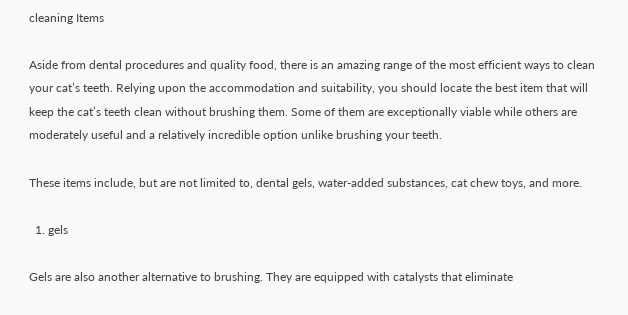cleaning Items

Aside from dental procedures and quality food, there is an amazing range of the most efficient ways to clean your cat’s teeth. Relying upon the accommodation and suitability, you should locate the best item that will keep the cat’s teeth clean without brushing them. Some of them are exceptionally viable while others are moderately useful and a relatively incredible option unlike brushing your teeth.

These items include, but are not limited to, dental gels, water-added substances, cat chew toys, and more.

  1. gels

Gels are also another alternative to brushing. They are equipped with catalysts that eliminate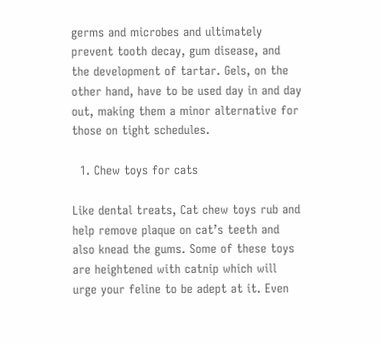germs and microbes and ultimately prevent tooth decay, gum disease, and the development of tartar. Gels, on the other hand, have to be used day in and day out, making them a minor alternative for those on tight schedules.

  1. Chew toys for cats

Like dental treats, Cat chew toys rub and help remove plaque on cat’s teeth and also knead the gums. Some of these toys are heightened with catnip which will urge your feline to be adept at it. Even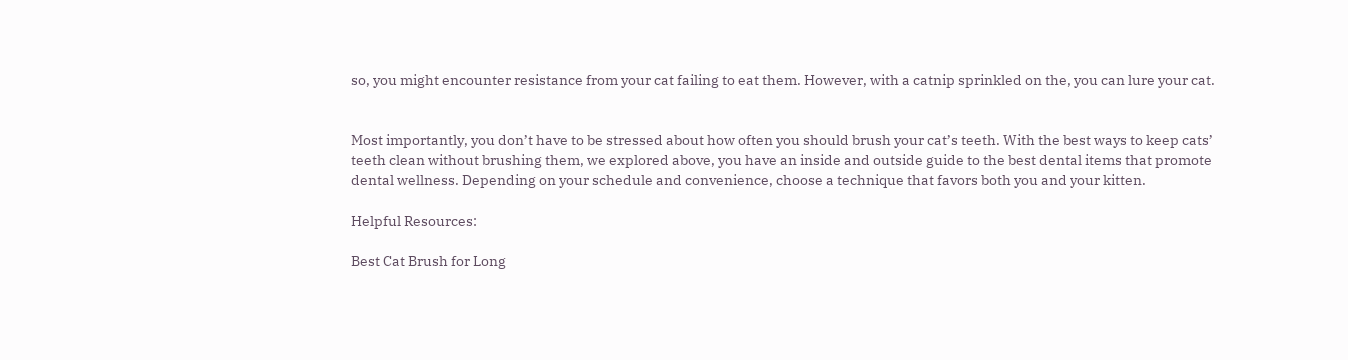so, you might encounter resistance from your cat failing to eat them. However, with a catnip sprinkled on the, you can lure your cat.


Most importantly, you don’t have to be stressed about how often you should brush your cat’s teeth. With the best ways to keep cats’ teeth clean without brushing them, we explored above, you have an inside and outside guide to the best dental items that promote dental wellness. Depending on your schedule and convenience, choose a technique that favors both you and your kitten.

Helpful Resources:

Best Cat Brush for Long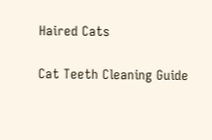Haired Cats

Cat Teeth Cleaning Guide